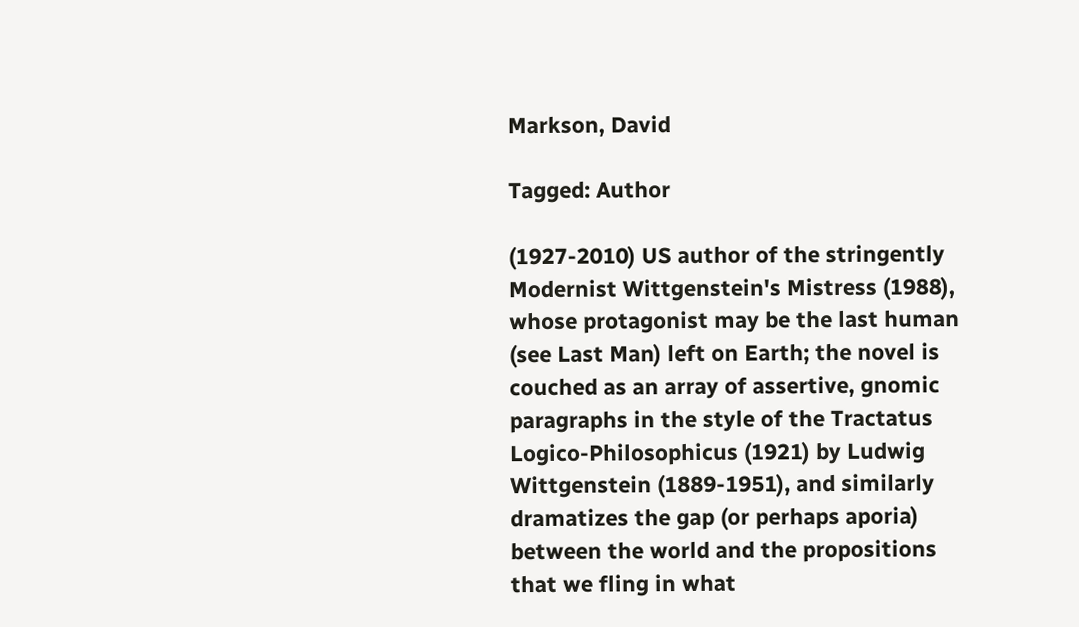Markson, David

Tagged: Author

(1927-2010) US author of the stringently Modernist Wittgenstein's Mistress (1988), whose protagonist may be the last human (see Last Man) left on Earth; the novel is couched as an array of assertive, gnomic paragraphs in the style of the Tractatus Logico-Philosophicus (1921) by Ludwig Wittgenstein (1889-1951), and similarly dramatizes the gap (or perhaps aporia) between the world and the propositions that we fling in what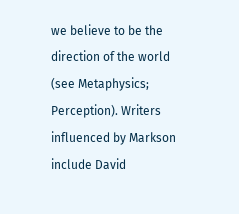we believe to be the direction of the world (see Metaphysics; Perception). Writers influenced by Markson include David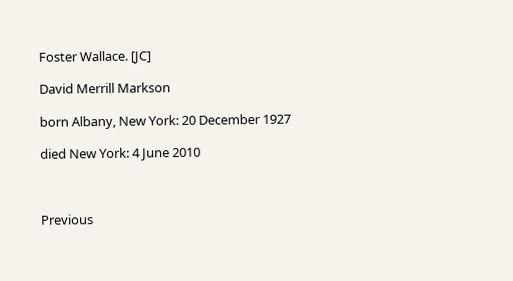Foster Wallace. [JC]

David Merrill Markson

born Albany, New York: 20 December 1927

died New York: 4 June 2010



Previous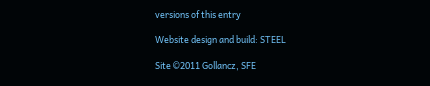versions of this entry

Website design and build: STEEL

Site ©2011 Gollancz, SFE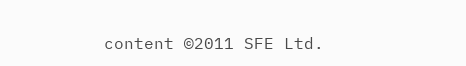content ©2011 SFE Ltd.